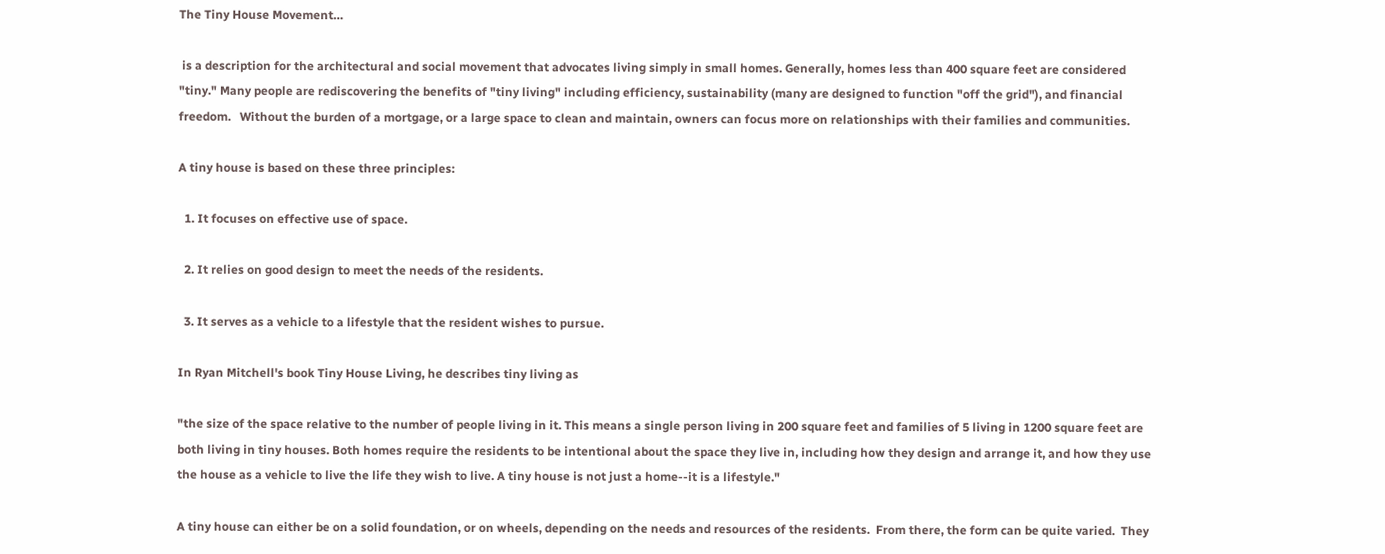The Tiny House Movement…

 is a description for the architectural and social movement that advocates living simply in small homes. Generally, homes less than 400 square feet are considered "tiny." Many people are rediscovering the benefits of "tiny living" including efficiency, sustainability (many are designed to function "off the grid"), and financial freedom.   Without the burden of a mortgage, or a large space to clean and maintain, owners can focus more on relationships with their families and communities.

A tiny house is based on these three principles:

  1. It focuses on effective use of space.

  2. It relies on good design to meet the needs of the residents.

  3. It serves as a vehicle to a lifestyle that the resident wishes to pursue.

In Ryan Mitchell's book Tiny House Living, he describes tiny living as

"the size of the space relative to the number of people living in it. This means a single person living in 200 square feet and families of 5 living in 1200 square feet are both living in tiny houses. Both homes require the residents to be intentional about the space they live in, including how they design and arrange it, and how they use the house as a vehicle to live the life they wish to live. A tiny house is not just a home--it is a lifestyle."

A tiny house can either be on a solid foundation, or on wheels, depending on the needs and resources of the residents.  From there, the form can be quite varied.  They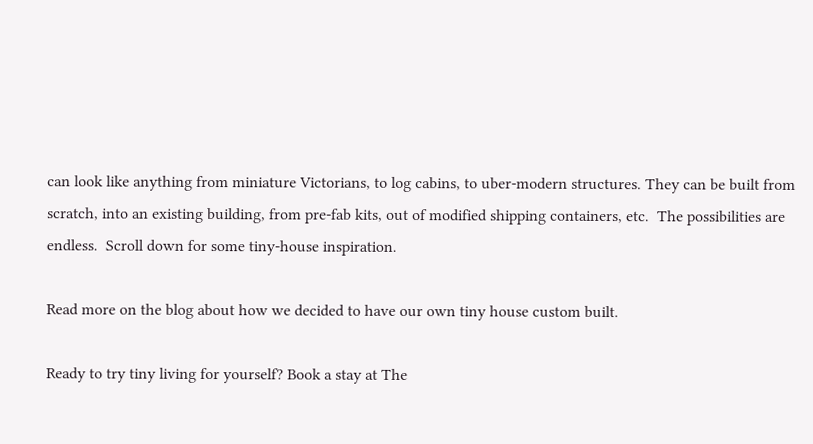can look like anything from miniature Victorians, to log cabins, to uber-modern structures. They can be built from scratch, into an existing building, from pre-fab kits, out of modified shipping containers, etc.  The possibilities are endless.  Scroll down for some tiny-house inspiration.

Read more on the blog about how we decided to have our own tiny house custom built.

Ready to try tiny living for yourself? Book a stay at The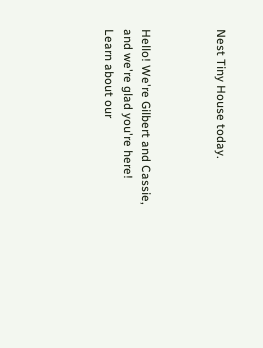Nest Tiny House today.



Hello! We're Gilbert and Cassie, and we're glad you're here! Learn about our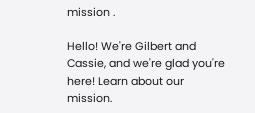mission .

Hello! We're Gilbert and Cassie, and we're glad you're here! Learn about our mission.